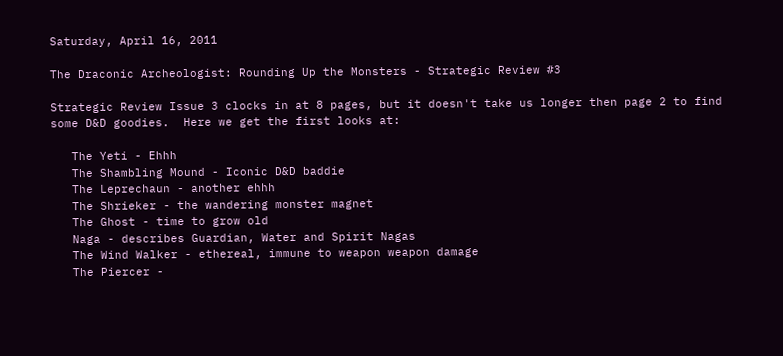Saturday, April 16, 2011

The Draconic Archeologist: Rounding Up the Monsters - Strategic Review #3

Strategic Review Issue 3 clocks in at 8 pages, but it doesn't take us longer then page 2 to find some D&D goodies.  Here we get the first looks at:

   The Yeti - Ehhh
   The Shambling Mound - Iconic D&D baddie
   The Leprechaun - another ehhh
   The Shrieker - the wandering monster magnet
   The Ghost - time to grow old
   Naga - describes Guardian, Water and Spirit Nagas
   The Wind Walker - ethereal, immune to weapon weapon damage
   The Piercer -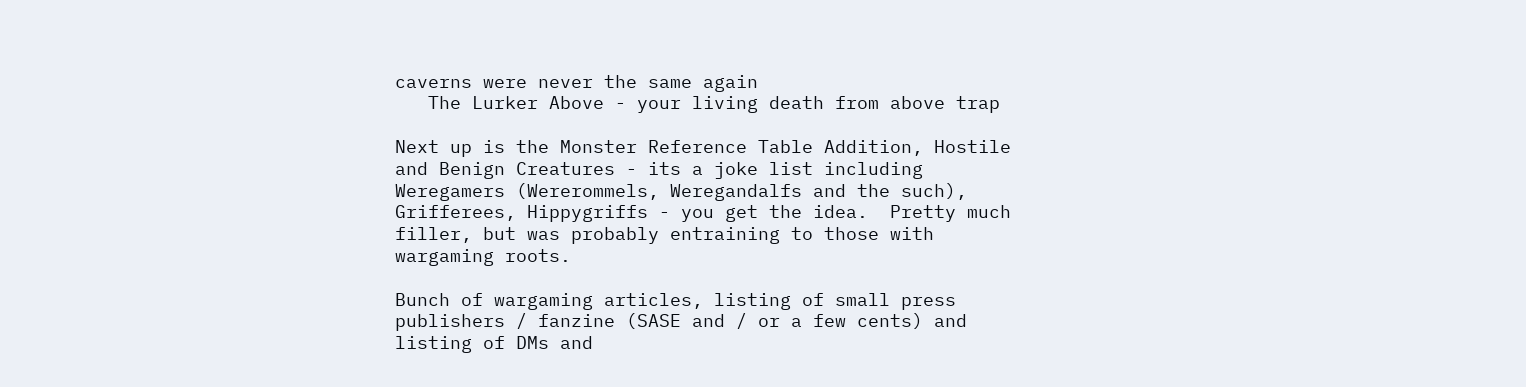caverns were never the same again
   The Lurker Above - your living death from above trap

Next up is the Monster Reference Table Addition, Hostile and Benign Creatures - its a joke list including Weregamers (Wererommels, Weregandalfs and the such), Grifferees, Hippygriffs - you get the idea.  Pretty much filler, but was probably entraining to those with wargaming roots.

Bunch of wargaming articles, listing of small press publishers / fanzine (SASE and / or a few cents) and listing of DMs and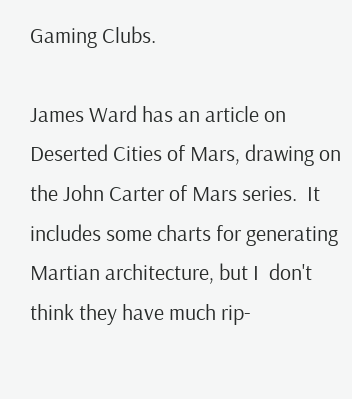Gaming Clubs.

James Ward has an article on Deserted Cities of Mars, drawing on the John Carter of Mars series.  It includes some charts for generating Martian architecture, but I  don't think they have much rip-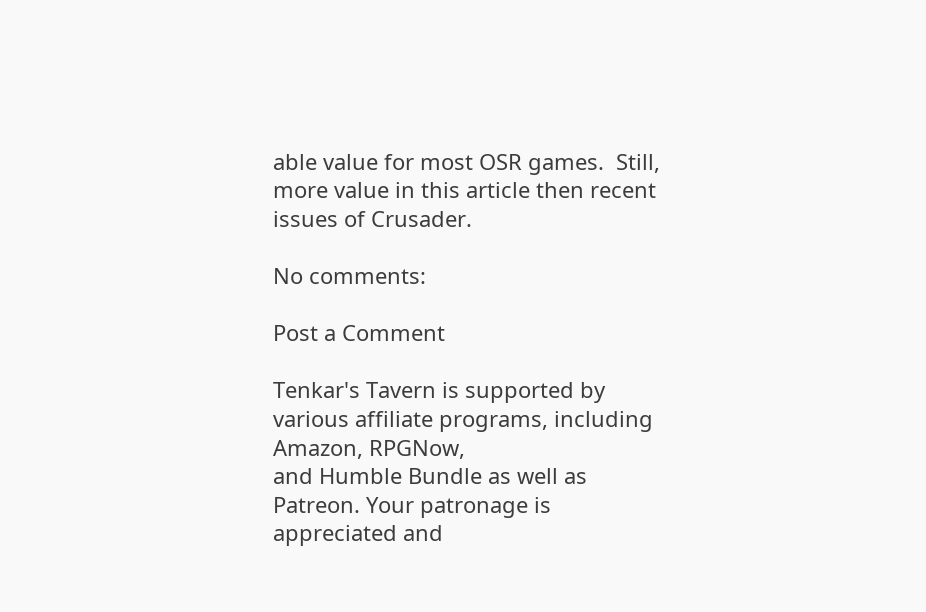able value for most OSR games.  Still, more value in this article then recent issues of Crusader.

No comments:

Post a Comment

Tenkar's Tavern is supported by various affiliate programs, including Amazon, RPGNow,
and Humble Bundle as well as Patreon. Your patronage is appreciated and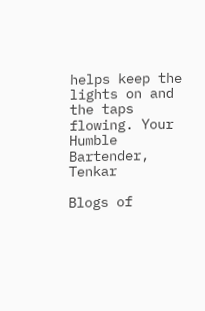helps keep the
lights on and the taps flowing. Your Humble Bartender, Tenkar

Blogs of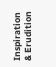Inspiration & Erudition